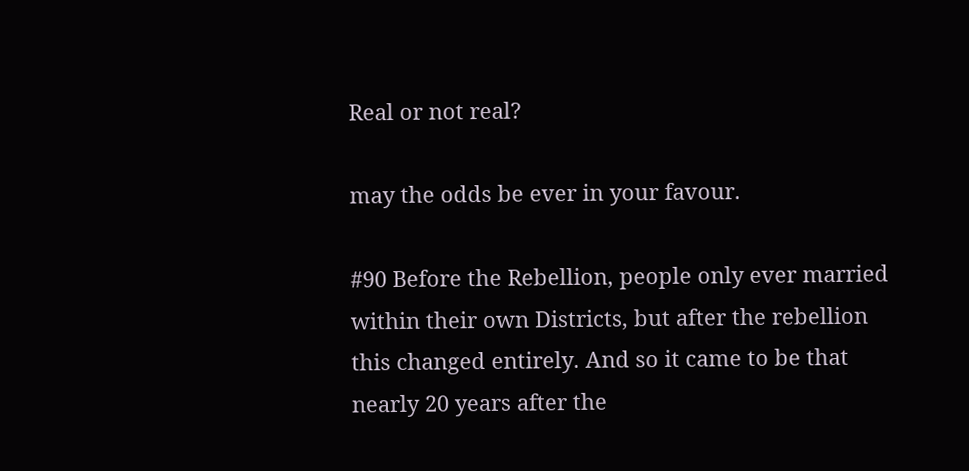Real or not real?

may the odds be ever in your favour.

#90 Before the Rebellion, people only ever married within their own Districts, but after the rebellion this changed entirely. And so it came to be that nearly 20 years after the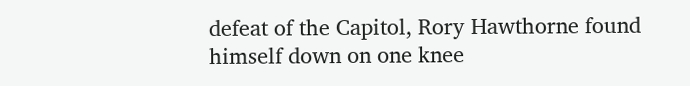defeat of the Capitol, Rory Hawthorne found himself down on one knee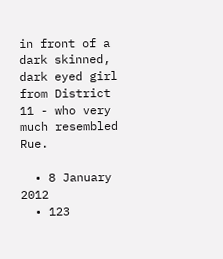in front of a dark skinned, dark eyed girl from District 11 - who very much resembled Rue.

  • 8 January 2012
  • 123